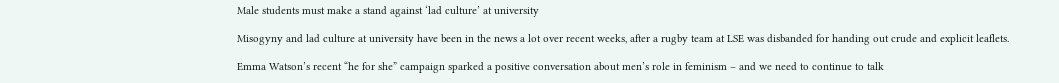Male students must make a stand against ‘lad culture’ at university

Misogyny and lad culture at university have been in the news a lot over recent weeks, after a rugby team at LSE was disbanded for handing out crude and explicit leaflets.

Emma Watson’s recent “he for she” campaign sparked a positive conversation about men’s role in feminism – and we need to continue to talk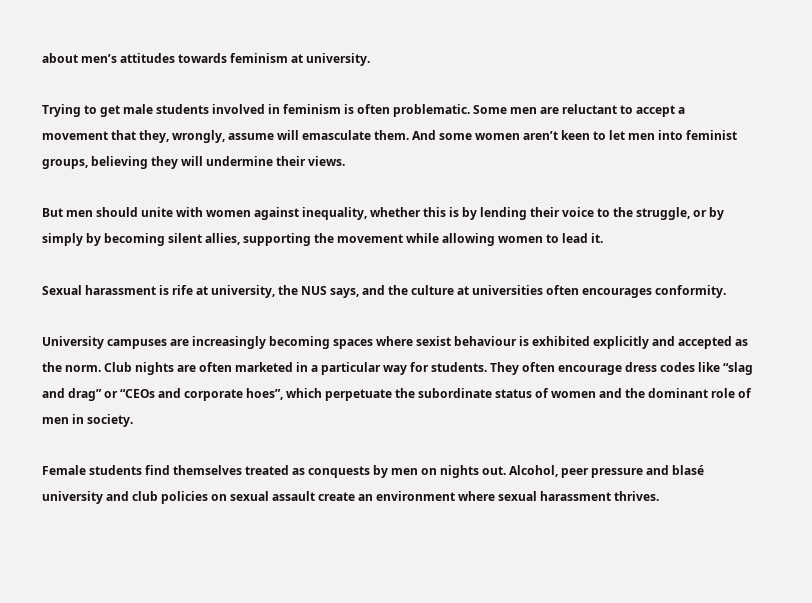about men’s attitudes towards feminism at university.

Trying to get male students involved in feminism is often problematic. Some men are reluctant to accept a movement that they, wrongly, assume will emasculate them. And some women aren’t keen to let men into feminist groups, believing they will undermine their views.

But men should unite with women against inequality, whether this is by lending their voice to the struggle, or by simply by becoming silent allies, supporting the movement while allowing women to lead it.

Sexual harassment is rife at university, the NUS says, and the culture at universities often encourages conformity.

University campuses are increasingly becoming spaces where sexist behaviour is exhibited explicitly and accepted as the norm. Club nights are often marketed in a particular way for students. They often encourage dress codes like “slag and drag” or “CEOs and corporate hoes”, which perpetuate the subordinate status of women and the dominant role of men in society.

Female students find themselves treated as conquests by men on nights out. Alcohol, peer pressure and blasé university and club policies on sexual assault create an environment where sexual harassment thrives.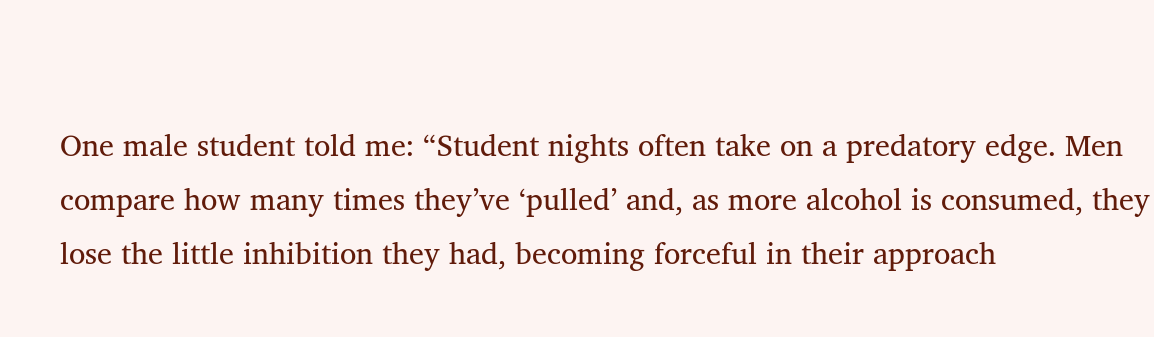One male student told me: “Student nights often take on a predatory edge. Men compare how many times they’ve ‘pulled’ and, as more alcohol is consumed, they lose the little inhibition they had, becoming forceful in their approach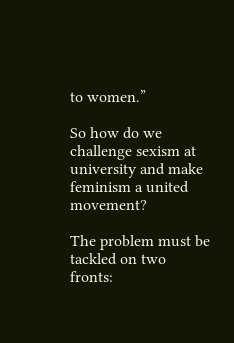to women.”

So how do we challenge sexism at university and make feminism a united movement?

The problem must be tackled on two fronts: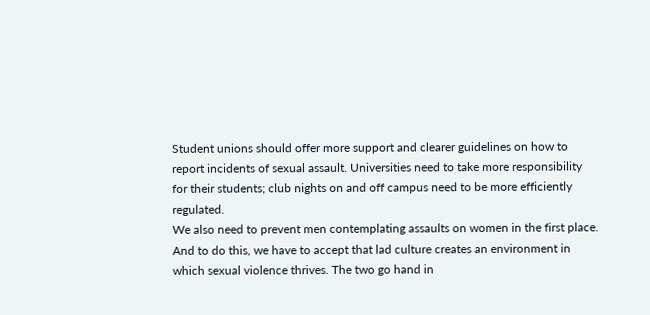Student unions should offer more support and clearer guidelines on how to report incidents of sexual assault. Universities need to take more responsibility for their students; club nights on and off campus need to be more efficiently regulated.
We also need to prevent men contemplating assaults on women in the first place. And to do this, we have to accept that lad culture creates an environment in which sexual violence thrives. The two go hand in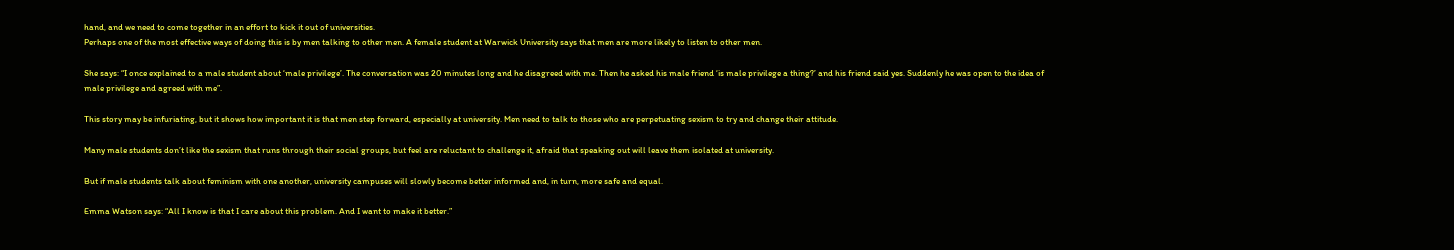hand, and we need to come together in an effort to kick it out of universities.
Perhaps one of the most effective ways of doing this is by men talking to other men. A female student at Warwick University says that men are more likely to listen to other men.

She says: “I once explained to a male student about ‘male privilege’. The conversation was 20 minutes long and he disagreed with me. Then he asked his male friend ‘is male privilege a thing?’ and his friend said yes. Suddenly he was open to the idea of male privilege and agreed with me”.

This story may be infuriating, but it shows how important it is that men step forward, especially at university. Men need to talk to those who are perpetuating sexism to try and change their attitude.

Many male students don’t like the sexism that runs through their social groups, but feel are reluctant to challenge it, afraid that speaking out will leave them isolated at university.

But if male students talk about feminism with one another, university campuses will slowly become better informed and, in turn, more safe and equal.

Emma Watson says: “All I know is that I care about this problem. And I want to make it better.”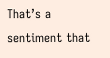That’s a sentiment that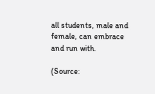all students, male and female, can embrace and run with.

(Source: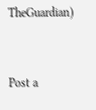TheGuardian)


Post a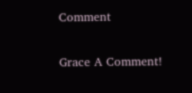Comment

Grace A Comment!